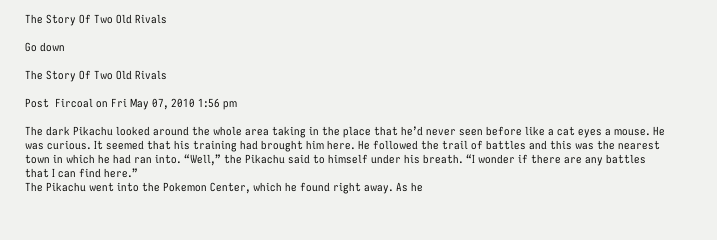The Story Of Two Old Rivals

Go down

The Story Of Two Old Rivals

Post  Fircoal on Fri May 07, 2010 1:56 pm

The dark Pikachu looked around the whole area taking in the place that he’d never seen before like a cat eyes a mouse. He was curious. It seemed that his training had brought him here. He followed the trail of battles and this was the nearest town in which he had ran into. “Well,” the Pikachu said to himself under his breath. “I wonder if there are any battles that I can find here.”
The Pikachu went into the Pokemon Center, which he found right away. As he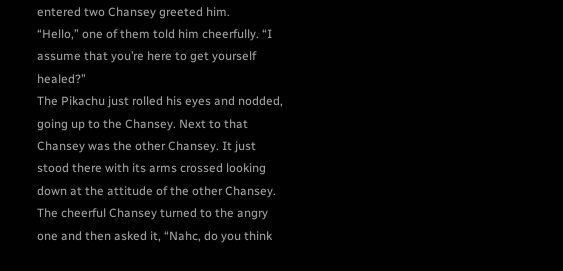entered two Chansey greeted him.
“Hello,” one of them told him cheerfully. “I assume that you’re here to get yourself healed?”
The Pikachu just rolled his eyes and nodded, going up to the Chansey. Next to that Chansey was the other Chansey. It just stood there with its arms crossed looking down at the attitude of the other Chansey.
The cheerful Chansey turned to the angry one and then asked it, “Nahc, do you think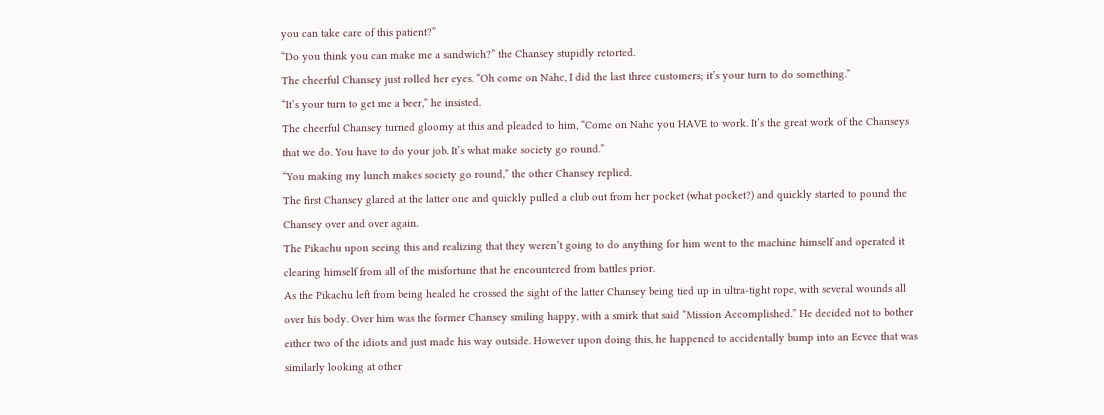you can take care of this patient?”
“Do you think you can make me a sandwich?” the Chansey stupidly retorted.
The cheerful Chansey just rolled her eyes. “Oh come on Nahc, I did the last three customers; it’s your turn to do something.”
“It’s your turn to get me a beer,” he insisted.
The cheerful Chansey turned gloomy at this and pleaded to him, “Come on Nahc you HAVE to work. It’s the great work of the Chanseys that we do. You have to do your job. It’s what make society go round.”
“You making my lunch makes society go round,” the other Chansey replied.
The first Chansey glared at the latter one and quickly pulled a club out from her pocket (what pocket?) and quickly started to pound the Chansey over and over again.
The Pikachu upon seeing this and realizing that they weren’t going to do anything for him went to the machine himself and operated it clearing himself from all of the misfortune that he encountered from battles prior.
As the Pikachu left from being healed he crossed the sight of the latter Chansey being tied up in ultra-tight rope, with several wounds all over his body. Over him was the former Chansey smiling happy, with a smirk that said “Mission Accomplished.” He decided not to bother either two of the idiots and just made his way outside. However upon doing this, he happened to accidentally bump into an Eevee that was similarly looking at other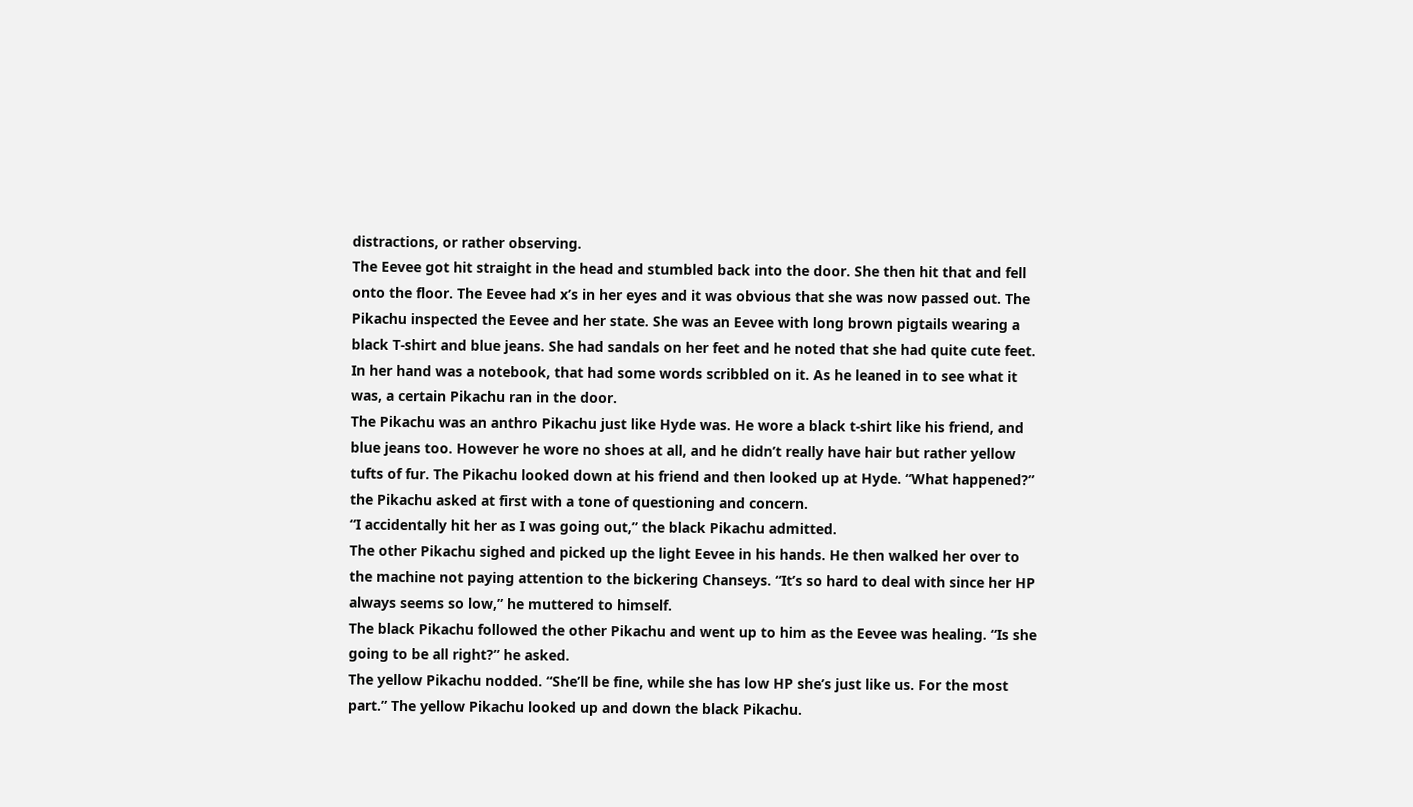distractions, or rather observing.
The Eevee got hit straight in the head and stumbled back into the door. She then hit that and fell onto the floor. The Eevee had x’s in her eyes and it was obvious that she was now passed out. The Pikachu inspected the Eevee and her state. She was an Eevee with long brown pigtails wearing a black T-shirt and blue jeans. She had sandals on her feet and he noted that she had quite cute feet. In her hand was a notebook, that had some words scribbled on it. As he leaned in to see what it was, a certain Pikachu ran in the door.
The Pikachu was an anthro Pikachu just like Hyde was. He wore a black t-shirt like his friend, and blue jeans too. However he wore no shoes at all, and he didn’t really have hair but rather yellow tufts of fur. The Pikachu looked down at his friend and then looked up at Hyde. “What happened?” the Pikachu asked at first with a tone of questioning and concern.
“I accidentally hit her as I was going out,” the black Pikachu admitted.
The other Pikachu sighed and picked up the light Eevee in his hands. He then walked her over to the machine not paying attention to the bickering Chanseys. “It’s so hard to deal with since her HP always seems so low,” he muttered to himself.
The black Pikachu followed the other Pikachu and went up to him as the Eevee was healing. “Is she going to be all right?” he asked.
The yellow Pikachu nodded. “She’ll be fine, while she has low HP she’s just like us. For the most part.” The yellow Pikachu looked up and down the black Pikachu.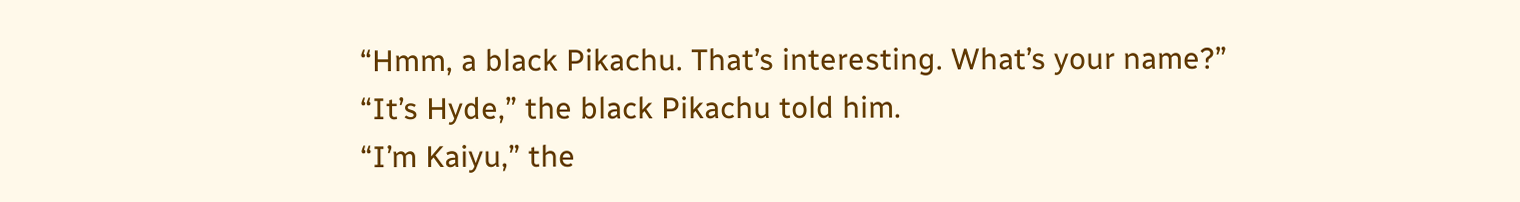“Hmm, a black Pikachu. That’s interesting. What’s your name?”
“It’s Hyde,” the black Pikachu told him.
“I’m Kaiyu,” the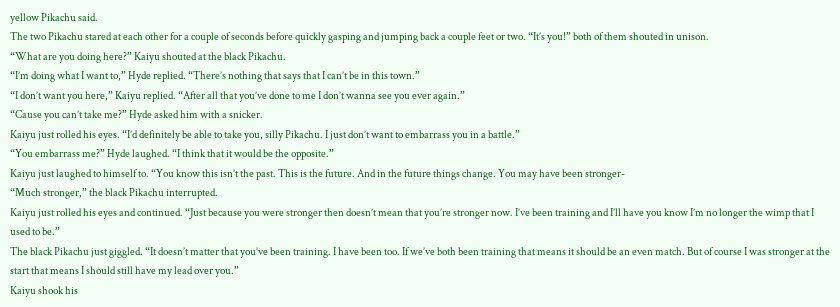yellow Pikachu said.
The two Pikachu stared at each other for a couple of seconds before quickly gasping and jumping back a couple feet or two. “It’s you!” both of them shouted in unison.
“What are you doing here?” Kaiyu shouted at the black Pikachu.
“I’m doing what I want to,” Hyde replied. “There’s nothing that says that I can’t be in this town.”
“I don’t want you here,” Kaiyu replied. “After all that you’ve done to me I don’t wanna see you ever again.”
“Cause you can’t take me?” Hyde asked him with a snicker.
Kaiyu just rolled his eyes. “I’d definitely be able to take you, silly Pikachu. I just don’t want to embarrass you in a battle.”
“You embarrass me?” Hyde laughed. “I think that it would be the opposite.”
Kaiyu just laughed to himself to. “You know this isn’t the past. This is the future. And in the future things change. You may have been stronger-
“Much stronger,” the black Pikachu interrupted.
Kaiyu just rolled his eyes and continued. “Just because you were stronger then doesn’t mean that you’re stronger now. I’ve been training and I’ll have you know I’m no longer the wimp that I used to be.”
The black Pikachu just giggled. “It doesn’t matter that you’ve been training. I have been too. If we’ve both been training that means it should be an even match. But of course I was stronger at the start that means I should still have my lead over you.”
Kaiyu shook his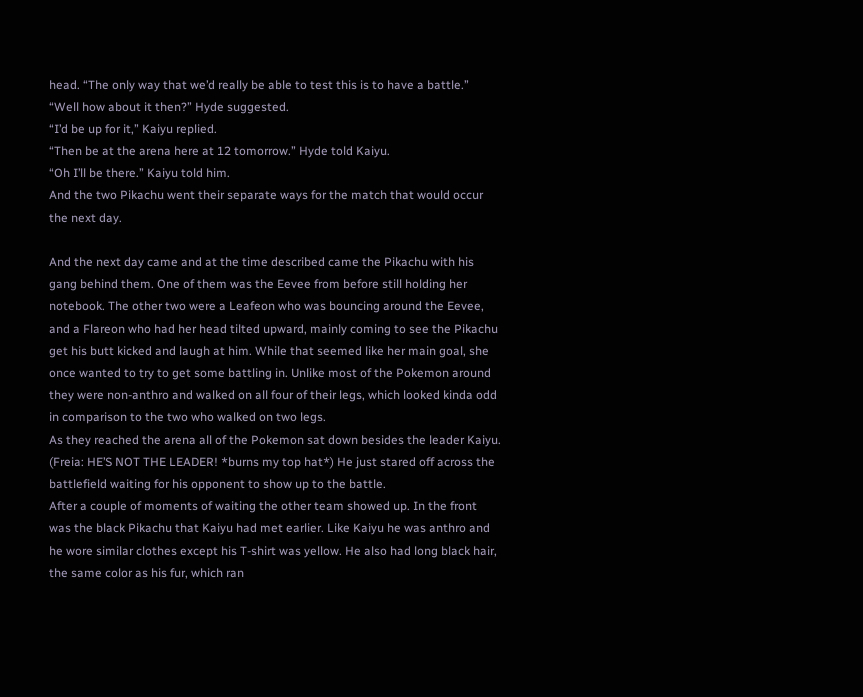head. “The only way that we’d really be able to test this is to have a battle.”
“Well how about it then?” Hyde suggested.
“I’d be up for it,” Kaiyu replied.
“Then be at the arena here at 12 tomorrow.” Hyde told Kaiyu.
“Oh I’ll be there.” Kaiyu told him.
And the two Pikachu went their separate ways for the match that would occur the next day.

And the next day came and at the time described came the Pikachu with his gang behind them. One of them was the Eevee from before still holding her notebook. The other two were a Leafeon who was bouncing around the Eevee, and a Flareon who had her head tilted upward, mainly coming to see the Pikachu get his butt kicked and laugh at him. While that seemed like her main goal, she once wanted to try to get some battling in. Unlike most of the Pokemon around they were non-anthro and walked on all four of their legs, which looked kinda odd in comparison to the two who walked on two legs.
As they reached the arena all of the Pokemon sat down besides the leader Kaiyu. (Freia: HE’S NOT THE LEADER! *burns my top hat*) He just stared off across the battlefield waiting for his opponent to show up to the battle.
After a couple of moments of waiting the other team showed up. In the front was the black Pikachu that Kaiyu had met earlier. Like Kaiyu he was anthro and he wore similar clothes except his T-shirt was yellow. He also had long black hair, the same color as his fur, which ran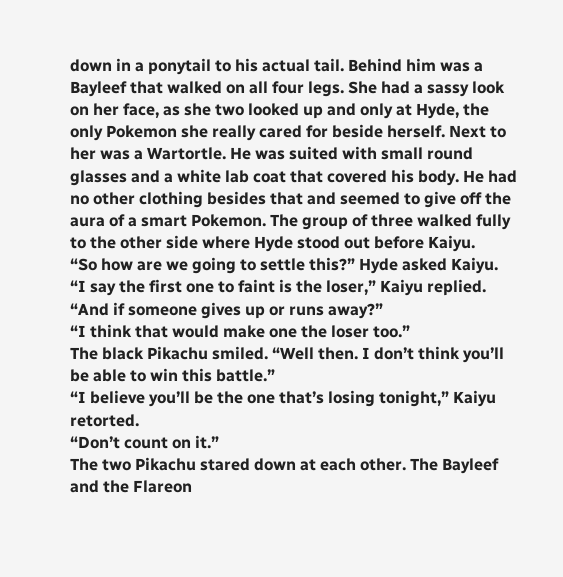down in a ponytail to his actual tail. Behind him was a Bayleef that walked on all four legs. She had a sassy look on her face, as she two looked up and only at Hyde, the only Pokemon she really cared for beside herself. Next to her was a Wartortle. He was suited with small round glasses and a white lab coat that covered his body. He had no other clothing besides that and seemed to give off the aura of a smart Pokemon. The group of three walked fully to the other side where Hyde stood out before Kaiyu.
“So how are we going to settle this?” Hyde asked Kaiyu.
“I say the first one to faint is the loser,” Kaiyu replied.
“And if someone gives up or runs away?”
“I think that would make one the loser too.”
The black Pikachu smiled. “Well then. I don’t think you’ll be able to win this battle.”
“I believe you’ll be the one that’s losing tonight,” Kaiyu retorted.
“Don’t count on it.”
The two Pikachu stared down at each other. The Bayleef and the Flareon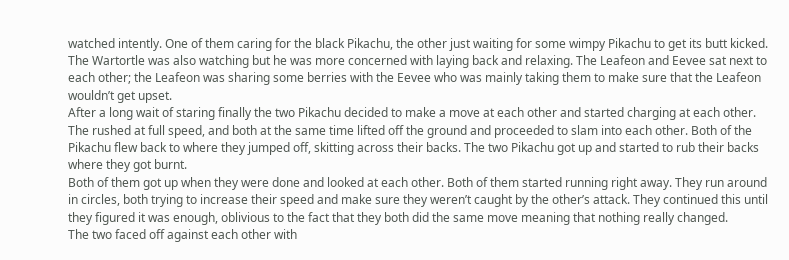watched intently. One of them caring for the black Pikachu, the other just waiting for some wimpy Pikachu to get its butt kicked. The Wartortle was also watching but he was more concerned with laying back and relaxing. The Leafeon and Eevee sat next to each other; the Leafeon was sharing some berries with the Eevee who was mainly taking them to make sure that the Leafeon wouldn’t get upset.
After a long wait of staring finally the two Pikachu decided to make a move at each other and started charging at each other. The rushed at full speed, and both at the same time lifted off the ground and proceeded to slam into each other. Both of the Pikachu flew back to where they jumped off, skitting across their backs. The two Pikachu got up and started to rub their backs where they got burnt.
Both of them got up when they were done and looked at each other. Both of them started running right away. They run around in circles, both trying to increase their speed and make sure they weren’t caught by the other’s attack. They continued this until they figured it was enough, oblivious to the fact that they both did the same move meaning that nothing really changed.
The two faced off against each other with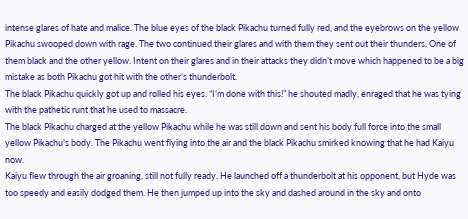intense glares of hate and malice. The blue eyes of the black Pikachu turned fully red, and the eyebrows on the yellow Pikachu swooped down with rage. The two continued their glares and with them they sent out their thunders. One of them black and the other yellow. Intent on their glares and in their attacks they didn’t move which happened to be a big mistake as both Pikachu got hit with the other’s thunderbolt.
The black Pikachu quickly got up and rolled his eyes. “I’m done with this!” he shouted madly, enraged that he was tying with the pathetic runt that he used to massacre.
The black Pikachu charged at the yellow Pikachu while he was still down and sent his body full force into the small yellow Pikachu’s body. The Pikachu went flying into the air and the black Pikachu smirked knowing that he had Kaiyu now.
Kaiyu flew through the air groaning, still not fully ready. He launched off a thunderbolt at his opponent, but Hyde was too speedy and easily dodged them. He then jumped up into the sky and dashed around in the sky and onto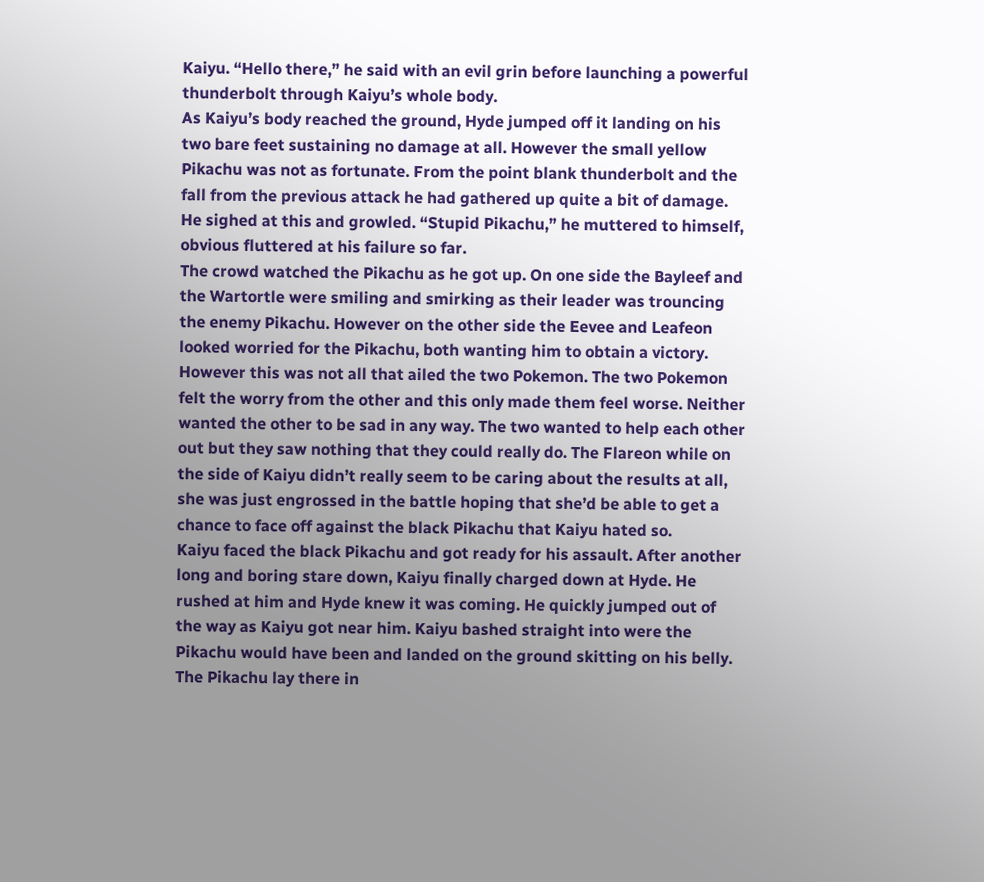Kaiyu. “Hello there,” he said with an evil grin before launching a powerful thunderbolt through Kaiyu’s whole body.
As Kaiyu’s body reached the ground, Hyde jumped off it landing on his two bare feet sustaining no damage at all. However the small yellow Pikachu was not as fortunate. From the point blank thunderbolt and the fall from the previous attack he had gathered up quite a bit of damage. He sighed at this and growled. “Stupid Pikachu,” he muttered to himself, obvious fluttered at his failure so far.
The crowd watched the Pikachu as he got up. On one side the Bayleef and the Wartortle were smiling and smirking as their leader was trouncing the enemy Pikachu. However on the other side the Eevee and Leafeon looked worried for the Pikachu, both wanting him to obtain a victory. However this was not all that ailed the two Pokemon. The two Pokemon felt the worry from the other and this only made them feel worse. Neither wanted the other to be sad in any way. The two wanted to help each other out but they saw nothing that they could really do. The Flareon while on the side of Kaiyu didn’t really seem to be caring about the results at all, she was just engrossed in the battle hoping that she’d be able to get a chance to face off against the black Pikachu that Kaiyu hated so.
Kaiyu faced the black Pikachu and got ready for his assault. After another long and boring stare down, Kaiyu finally charged down at Hyde. He rushed at him and Hyde knew it was coming. He quickly jumped out of the way as Kaiyu got near him. Kaiyu bashed straight into were the Pikachu would have been and landed on the ground skitting on his belly. The Pikachu lay there in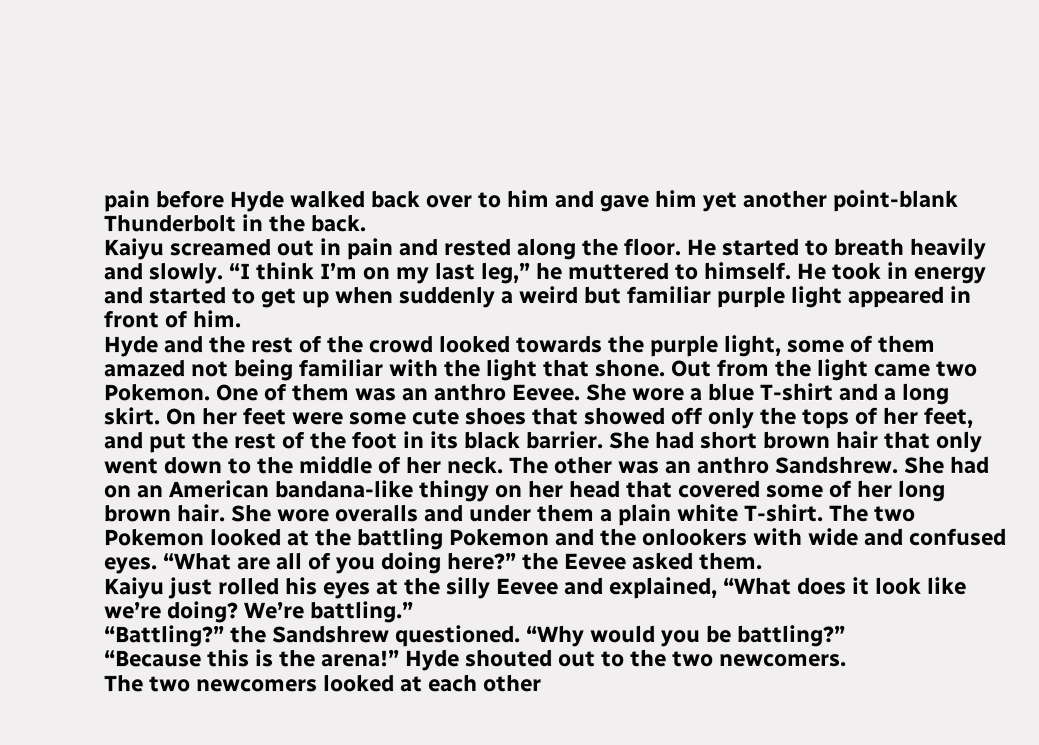pain before Hyde walked back over to him and gave him yet another point-blank Thunderbolt in the back.
Kaiyu screamed out in pain and rested along the floor. He started to breath heavily and slowly. “I think I’m on my last leg,” he muttered to himself. He took in energy and started to get up when suddenly a weird but familiar purple light appeared in front of him.
Hyde and the rest of the crowd looked towards the purple light, some of them amazed not being familiar with the light that shone. Out from the light came two Pokemon. One of them was an anthro Eevee. She wore a blue T-shirt and a long skirt. On her feet were some cute shoes that showed off only the tops of her feet, and put the rest of the foot in its black barrier. She had short brown hair that only went down to the middle of her neck. The other was an anthro Sandshrew. She had on an American bandana-like thingy on her head that covered some of her long brown hair. She wore overalls and under them a plain white T-shirt. The two Pokemon looked at the battling Pokemon and the onlookers with wide and confused eyes. “What are all of you doing here?” the Eevee asked them.
Kaiyu just rolled his eyes at the silly Eevee and explained, “What does it look like we’re doing? We’re battling.”
“Battling?” the Sandshrew questioned. “Why would you be battling?”
“Because this is the arena!” Hyde shouted out to the two newcomers.
The two newcomers looked at each other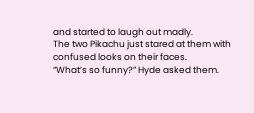and started to laugh out madly.
The two Pikachu just stared at them with confused looks on their faces.
“What’s so funny?” Hyde asked them.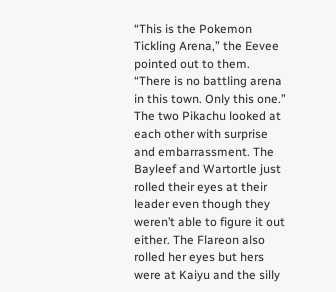“This is the Pokemon Tickling Arena,” the Eevee pointed out to them. “There is no battling arena in this town. Only this one.”
The two Pikachu looked at each other with surprise and embarrassment. The Bayleef and Wartortle just rolled their eyes at their leader even though they weren’t able to figure it out either. The Flareon also rolled her eyes but hers were at Kaiyu and the silly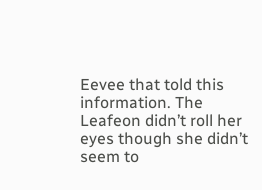Eevee that told this information. The Leafeon didn’t roll her eyes though she didn’t seem to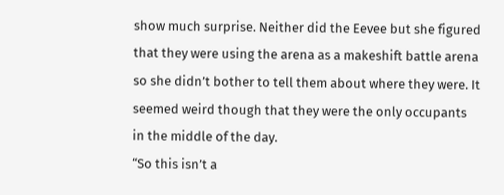show much surprise. Neither did the Eevee but she figured that they were using the arena as a makeshift battle arena so she didn’t bother to tell them about where they were. It seemed weird though that they were the only occupants in the middle of the day.
“So this isn’t a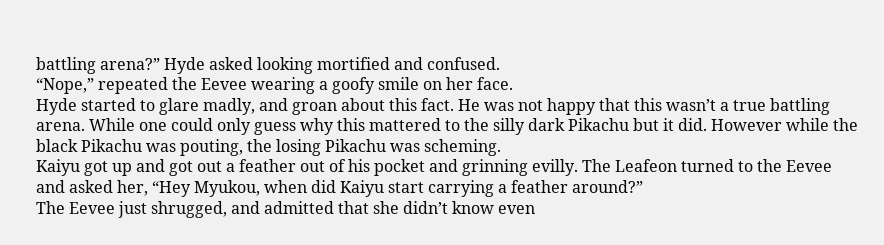battling arena?” Hyde asked looking mortified and confused.
“Nope,” repeated the Eevee wearing a goofy smile on her face.
Hyde started to glare madly, and groan about this fact. He was not happy that this wasn’t a true battling arena. While one could only guess why this mattered to the silly dark Pikachu but it did. However while the black Pikachu was pouting, the losing Pikachu was scheming.
Kaiyu got up and got out a feather out of his pocket and grinning evilly. The Leafeon turned to the Eevee and asked her, “Hey Myukou, when did Kaiyu start carrying a feather around?”
The Eevee just shrugged, and admitted that she didn’t know even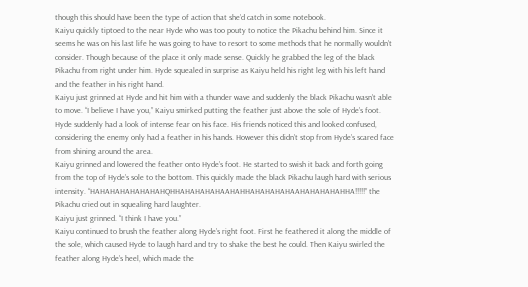though this should have been the type of action that she’d catch in some notebook.
Kaiyu quickly tiptoed to the near Hyde who was too pouty to notice the Pikachu behind him. Since it seems he was on his last life he was going to have to resort to some methods that he normally wouldn’t consider. Though because of the place it only made sense. Quickly he grabbed the leg of the black Pikachu from right under him. Hyde squealed in surprise as Kaiyu held his right leg with his left hand and the feather in his right hand.
Kaiyu just grinned at Hyde and hit him with a thunder wave and suddenly the black Pikachu wasn’t able to move. “I believe I have you,” Kaiyu smirked putting the feather just above the sole of Hyde’s foot.
Hyde suddenly had a look of intense fear on his face. His friends noticed this and looked confused, considering the enemy only had a feather in his hands. However this didn’t stop from Hyde’s scared face from shining around the area.
Kaiyu grinned and lowered the feather onto Hyde’s foot. He started to swish it back and forth going from the top of Hyde’s sole to the bottom. This quickly made the black Pikachu laugh hard with serious intensity. “HAHAHAHAHAHAHAHQHHAHAHAHAHAAHAHHAHAHAHAHAAHAHAHAHAHHA!!!!!” the Pikachu cried out in squealing hard laughter.
Kaiyu just grinned. “I think I have you.”
Kaiyu continued to brush the feather along Hyde’s right foot. First he feathered it along the middle of the sole, which caused Hyde to laugh hard and try to shake the best he could. Then Kaiyu swirled the feather along Hyde’s heel, which made the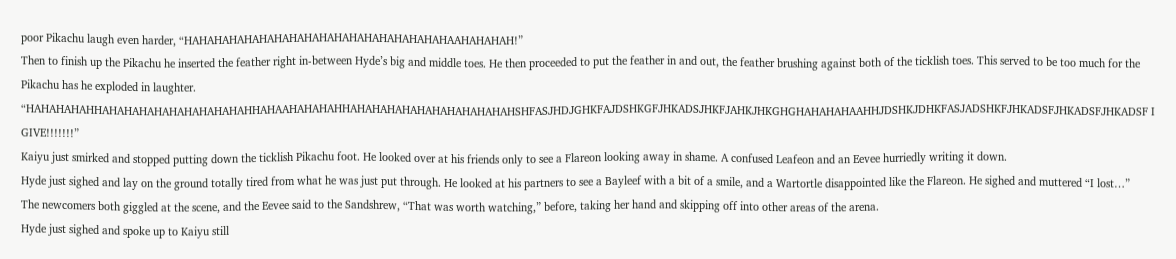poor Pikachu laugh even harder, “HAHAHAHAHAHAHAHAHAHAHAHAHAHAHAHAHAHAAHAHAHAH!”
Then to finish up the Pikachu he inserted the feather right in-between Hyde’s big and middle toes. He then proceeded to put the feather in and out, the feather brushing against both of the ticklish toes. This served to be too much for the Pikachu has he exploded in laughter. “HAHAHAHAHHAHAHAHAHAHAHAHAHAHAHHAHAAHAHAHAHHAHAHAHAHAHAHAHAHAHAHAHSHFASJHDJGHKFAJDSHKGFJHKADSJHKFJAHKJHKGHGHAHAHAHAAHHJDSHKJDHKFASJADSHKFJHKADSFJHKADSFJHKADSF I GIVE!!!!!!!”
Kaiyu just smirked and stopped putting down the ticklish Pikachu foot. He looked over at his friends only to see a Flareon looking away in shame. A confused Leafeon and an Eevee hurriedly writing it down.
Hyde just sighed and lay on the ground totally tired from what he was just put through. He looked at his partners to see a Bayleef with a bit of a smile, and a Wartortle disappointed like the Flareon. He sighed and muttered “I lost…”
The newcomers both giggled at the scene, and the Eevee said to the Sandshrew, “That was worth watching,” before, taking her hand and skipping off into other areas of the arena.
Hyde just sighed and spoke up to Kaiyu still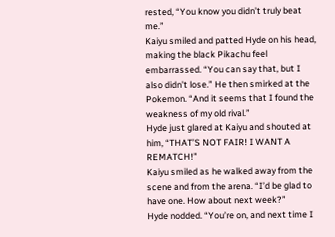rested, “You know you didn’t truly beat me.”
Kaiyu smiled and patted Hyde on his head, making the black Pikachu feel embarrassed. “You can say that, but I also didn’t lose.” He then smirked at the Pokemon. “And it seems that I found the weakness of my old rival.”
Hyde just glared at Kaiyu and shouted at him, “THAT’S NOT FAIR! I WANT A REMATCH!”
Kaiyu smiled as he walked away from the scene and from the arena. “I’d be glad to have one. How about next week?”
Hyde nodded. “You’re on, and next time I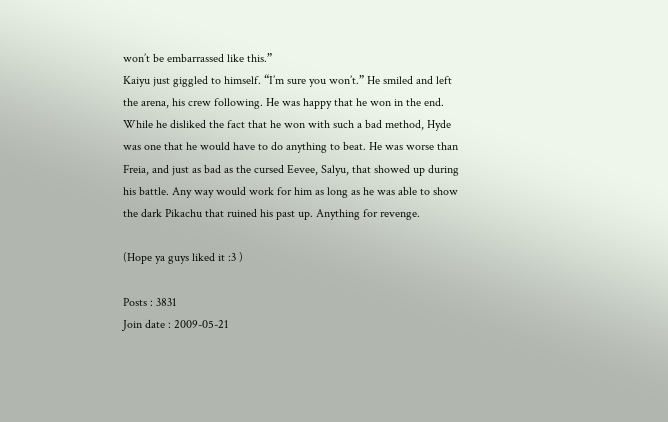won’t be embarrassed like this.”
Kaiyu just giggled to himself. “I’m sure you won’t.” He smiled and left the arena, his crew following. He was happy that he won in the end. While he disliked the fact that he won with such a bad method, Hyde was one that he would have to do anything to beat. He was worse than Freia, and just as bad as the cursed Eevee, Salyu, that showed up during his battle. Any way would work for him as long as he was able to show the dark Pikachu that ruined his past up. Anything for revenge.

(Hope ya guys liked it :3 )

Posts : 3831
Join date : 2009-05-21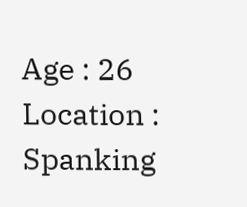Age : 26
Location : Spanking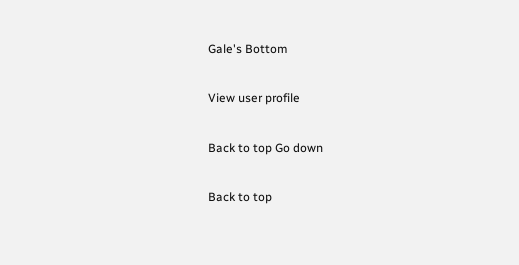Gale's Bottom

View user profile

Back to top Go down

Back to top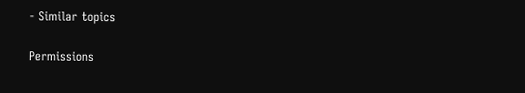- Similar topics

Permissions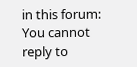in this forum:
You cannot reply to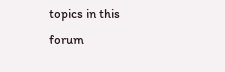topics in this forum